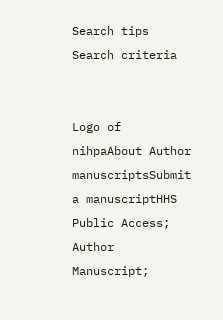Search tips
Search criteria


Logo of nihpaAbout Author manuscriptsSubmit a manuscriptHHS Public Access; Author Manuscript;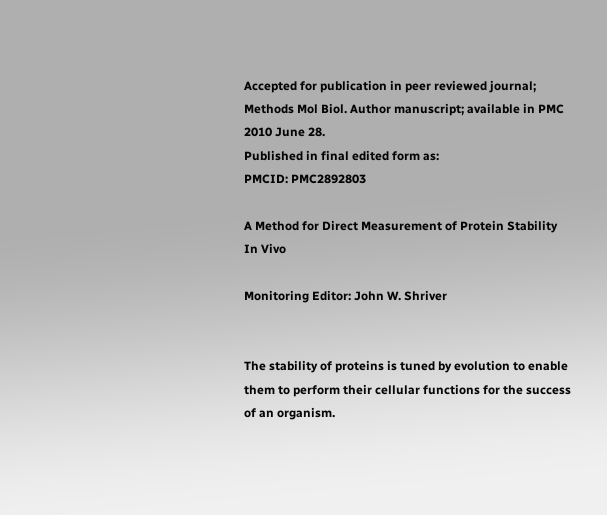Accepted for publication in peer reviewed journal;
Methods Mol Biol. Author manuscript; available in PMC 2010 June 28.
Published in final edited form as:
PMCID: PMC2892803

A Method for Direct Measurement of Protein Stability In Vivo

Monitoring Editor: John W. Shriver


The stability of proteins is tuned by evolution to enable them to perform their cellular functions for the success of an organism.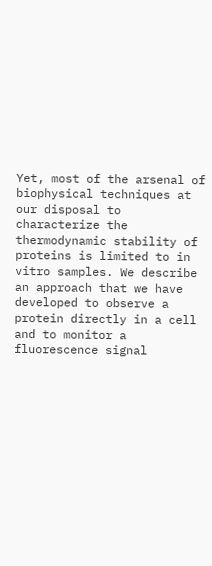Yet, most of the arsenal of biophysical techniques at our disposal to characterize the thermodynamic stability of proteins is limited to in vitro samples. We describe an approach that we have developed to observe a protein directly in a cell and to monitor a fluorescence signal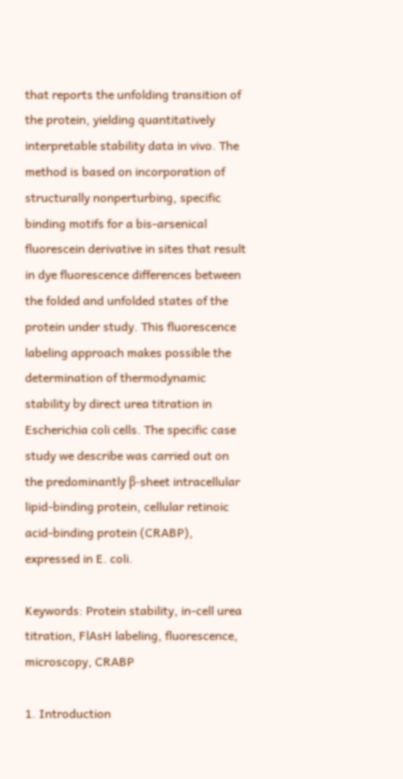that reports the unfolding transition of the protein, yielding quantitatively interpretable stability data in vivo. The method is based on incorporation of structurally nonperturbing, specific binding motifs for a bis-arsenical fluorescein derivative in sites that result in dye fluorescence differences between the folded and unfolded states of the protein under study. This fluorescence labeling approach makes possible the determination of thermodynamic stability by direct urea titration in Escherichia coli cells. The specific case study we describe was carried out on the predominantly β-sheet intracellular lipid-binding protein, cellular retinoic acid-binding protein (CRABP), expressed in E. coli.

Keywords: Protein stability, in-cell urea titration, FlAsH labeling, fluorescence, microscopy, CRABP

1. Introduction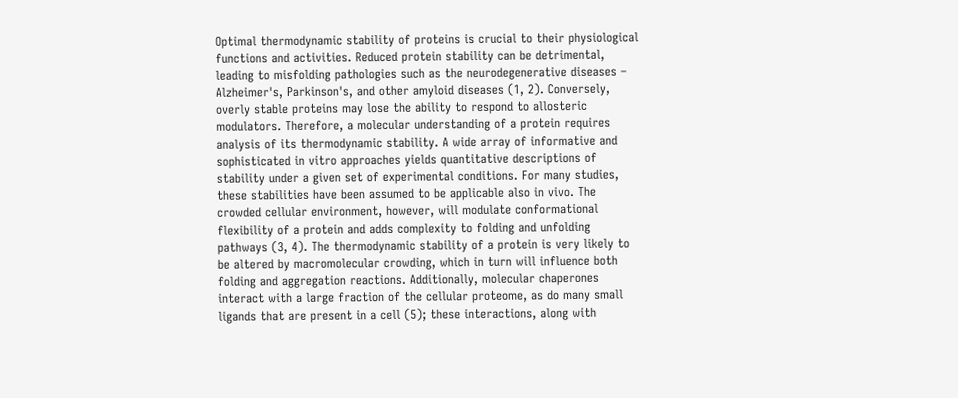Optimal thermodynamic stability of proteins is crucial to their physiological functions and activities. Reduced protein stability can be detrimental, leading to misfolding pathologies such as the neurodegenerative diseases – Alzheimer's, Parkinson's, and other amyloid diseases (1, 2). Conversely, overly stable proteins may lose the ability to respond to allosteric modulators. Therefore, a molecular understanding of a protein requires analysis of its thermodynamic stability. A wide array of informative and sophisticated in vitro approaches yields quantitative descriptions of stability under a given set of experimental conditions. For many studies, these stabilities have been assumed to be applicable also in vivo. The crowded cellular environment, however, will modulate conformational flexibility of a protein and adds complexity to folding and unfolding pathways (3, 4). The thermodynamic stability of a protein is very likely to be altered by macromolecular crowding, which in turn will influence both folding and aggregation reactions. Additionally, molecular chaperones interact with a large fraction of the cellular proteome, as do many small ligands that are present in a cell (5); these interactions, along with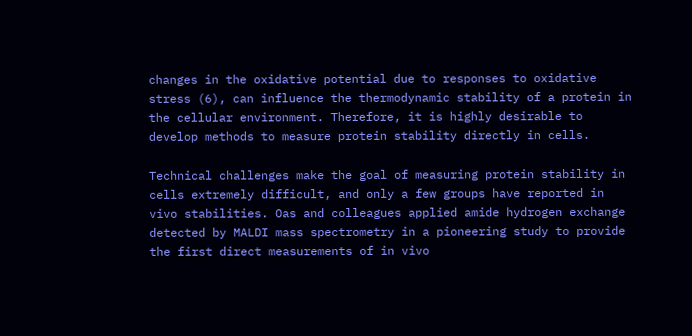changes in the oxidative potential due to responses to oxidative stress (6), can influence the thermodynamic stability of a protein in the cellular environment. Therefore, it is highly desirable to develop methods to measure protein stability directly in cells.

Technical challenges make the goal of measuring protein stability in cells extremely difficult, and only a few groups have reported in vivo stabilities. Oas and colleagues applied amide hydrogen exchange detected by MALDI mass spectrometry in a pioneering study to provide the first direct measurements of in vivo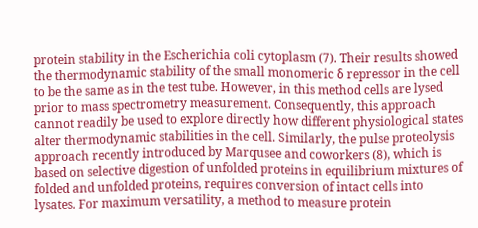protein stability in the Escherichia coli cytoplasm (7). Their results showed the thermodynamic stability of the small monomeric δ repressor in the cell to be the same as in the test tube. However, in this method cells are lysed prior to mass spectrometry measurement. Consequently, this approach cannot readily be used to explore directly how different physiological states alter thermodynamic stabilities in the cell. Similarly, the pulse proteolysis approach recently introduced by Marqusee and coworkers (8), which is based on selective digestion of unfolded proteins in equilibrium mixtures of folded and unfolded proteins, requires conversion of intact cells into lysates. For maximum versatility, a method to measure protein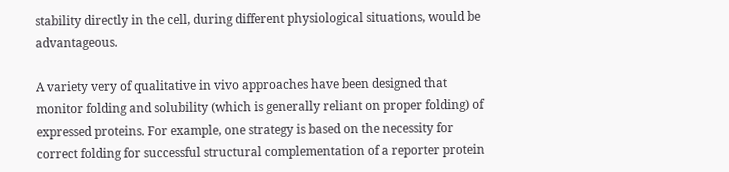stability directly in the cell, during different physiological situations, would be advantageous.

A variety very of qualitative in vivo approaches have been designed that monitor folding and solubility (which is generally reliant on proper folding) of expressed proteins. For example, one strategy is based on the necessity for correct folding for successful structural complementation of a reporter protein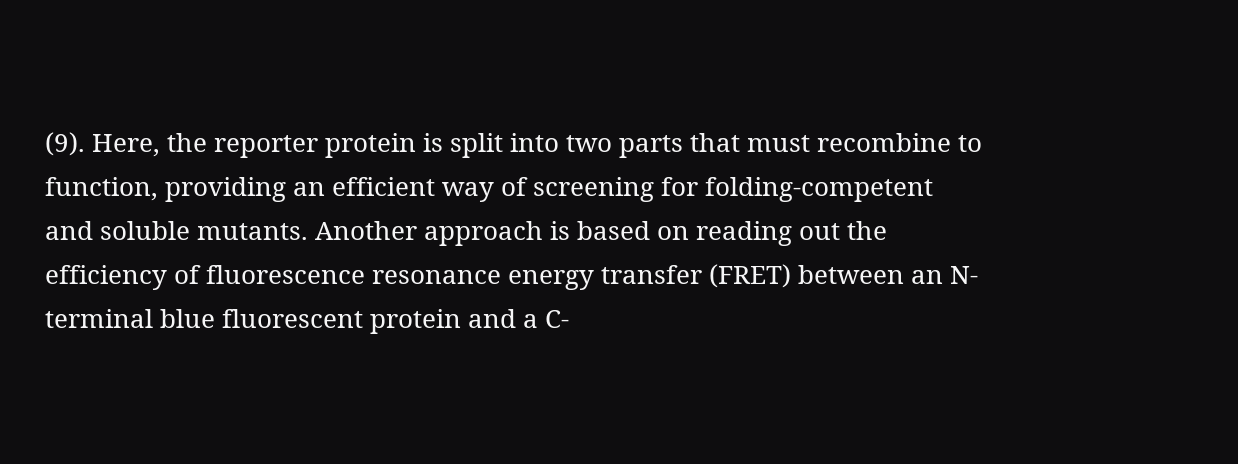(9). Here, the reporter protein is split into two parts that must recombine to function, providing an efficient way of screening for folding-competent and soluble mutants. Another approach is based on reading out the efficiency of fluorescence resonance energy transfer (FRET) between an N-terminal blue fluorescent protein and a C-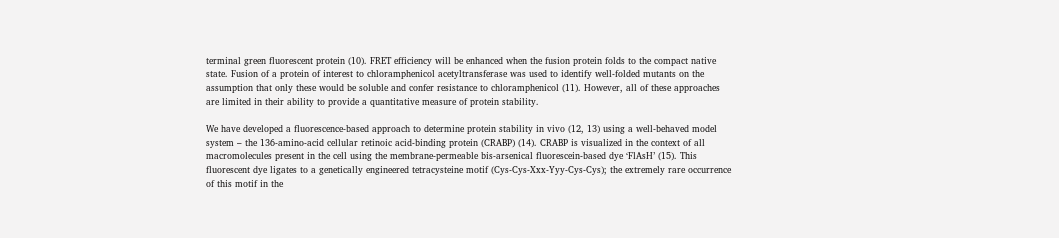terminal green fluorescent protein (10). FRET efficiency will be enhanced when the fusion protein folds to the compact native state. Fusion of a protein of interest to chloramphenicol acetyltransferase was used to identify well-folded mutants on the assumption that only these would be soluble and confer resistance to chloramphenicol (11). However, all of these approaches are limited in their ability to provide a quantitative measure of protein stability.

We have developed a fluorescence-based approach to determine protein stability in vivo (12, 13) using a well-behaved model system – the 136-amino-acid cellular retinoic acid-binding protein (CRABP) (14). CRABP is visualized in the context of all macromolecules present in the cell using the membrane-permeable bis-arsenical fluorescein-based dye ‘FlAsH’ (15). This fluorescent dye ligates to a genetically engineered tetracysteine motif (Cys-Cys-Xxx-Yyy-Cys-Cys); the extremely rare occurrence of this motif in the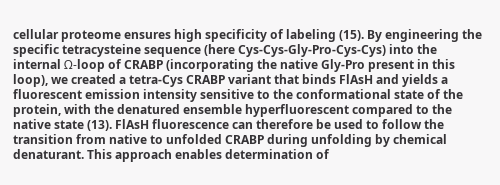cellular proteome ensures high specificity of labeling (15). By engineering the specific tetracysteine sequence (here Cys-Cys-Gly-Pro-Cys-Cys) into the internal Ω-loop of CRABP (incorporating the native Gly-Pro present in this loop), we created a tetra-Cys CRABP variant that binds FlAsH and yields a fluorescent emission intensity sensitive to the conformational state of the protein, with the denatured ensemble hyperfluorescent compared to the native state (13). FlAsH fluorescence can therefore be used to follow the transition from native to unfolded CRABP during unfolding by chemical denaturant. This approach enables determination of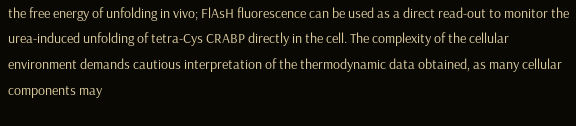the free energy of unfolding in vivo; FlAsH fluorescence can be used as a direct read-out to monitor the urea-induced unfolding of tetra-Cys CRABP directly in the cell. The complexity of the cellular environment demands cautious interpretation of the thermodynamic data obtained, as many cellular components may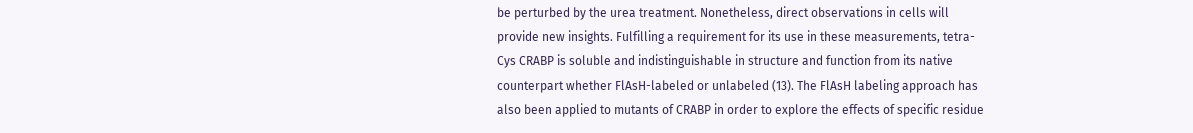be perturbed by the urea treatment. Nonetheless, direct observations in cells will provide new insights. Fulfilling a requirement for its use in these measurements, tetra-Cys CRABP is soluble and indistinguishable in structure and function from its native counterpart whether FlAsH-labeled or unlabeled (13). The FlAsH labeling approach has also been applied to mutants of CRABP in order to explore the effects of specific residue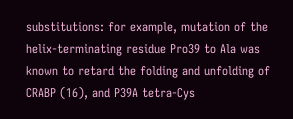substitutions: for example, mutation of the helix-terminating residue Pro39 to Ala was known to retard the folding and unfolding of CRABP (16), and P39A tetra-Cys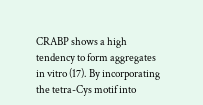CRABP shows a high tendency to form aggregates in vitro (17). By incorporating the tetra-Cys motif into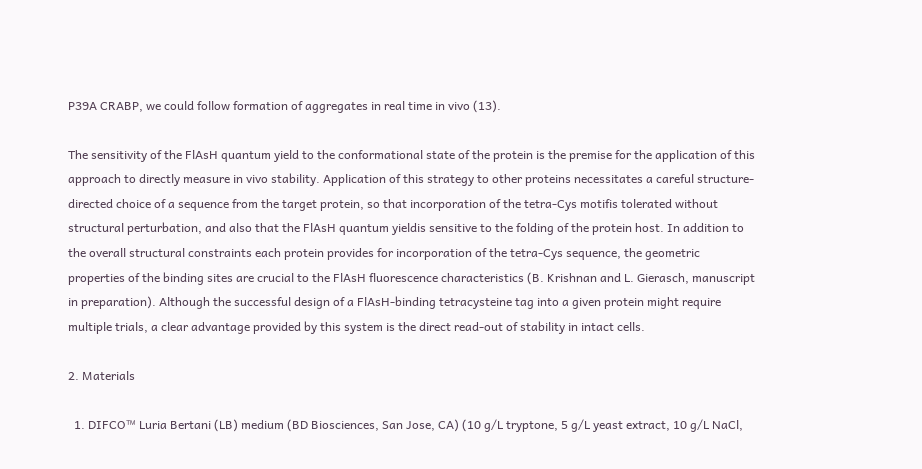P39A CRABP, we could follow formation of aggregates in real time in vivo (13).

The sensitivity of the FlAsH quantum yield to the conformational state of the protein is the premise for the application of this approach to directly measure in vivo stability. Application of this strategy to other proteins necessitates a careful structure-directed choice of a sequence from the target protein, so that incorporation of the tetra-Cys motifis tolerated without structural perturbation, and also that the FlAsH quantum yieldis sensitive to the folding of the protein host. In addition to the overall structural constraints each protein provides for incorporation of the tetra-Cys sequence, the geometric properties of the binding sites are crucial to the FlAsH fluorescence characteristics (B. Krishnan and L. Gierasch, manuscript in preparation). Although the successful design of a FlAsH-binding tetracysteine tag into a given protein might require multiple trials, a clear advantage provided by this system is the direct read-out of stability in intact cells.

2. Materials

  1. DIFCO™ Luria Bertani (LB) medium (BD Biosciences, San Jose, CA) (10 g/L tryptone, 5 g/L yeast extract, 10 g/L NaCl,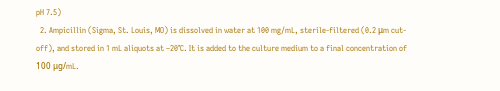pH 7.5)
  2. Ampicillin (Sigma, St. Louis, MO) is dissolved in water at 100 mg/mL, sterile-filtered (0.2 μm cut-off), and stored in 1 mL aliquots at –20°C. It is added to the culture medium to a final concentration of 100 μg/mL.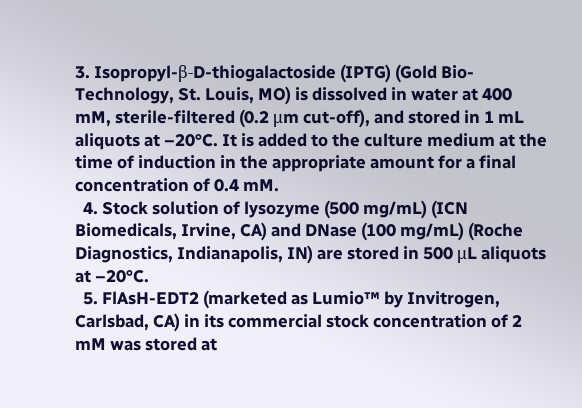3. Isopropyl-β-D-thiogalactoside (IPTG) (Gold Bio-Technology, St. Louis, MO) is dissolved in water at 400 mM, sterile-filtered (0.2 μm cut-off), and stored in 1 mL aliquots at –20°C. It is added to the culture medium at the time of induction in the appropriate amount for a final concentration of 0.4 mM.
  4. Stock solution of lysozyme (500 mg/mL) (ICN Biomedicals, Irvine, CA) and DNase (100 mg/mL) (Roche Diagnostics, Indianapolis, IN) are stored in 500 μL aliquots at –20°C.
  5. FlAsH-EDT2 (marketed as Lumio™ by Invitrogen, Carlsbad, CA) in its commercial stock concentration of 2 mM was stored at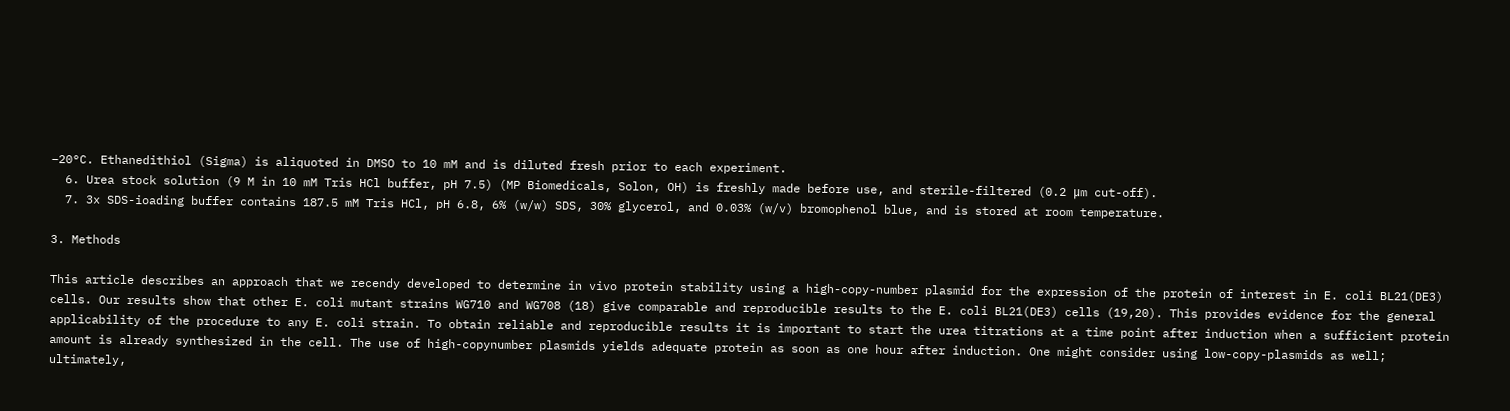–20°C. Ethanedithiol (Sigma) is aliquoted in DMSO to 10 mM and is diluted fresh prior to each experiment.
  6. Urea stock solution (9 M in 10 mM Tris HCl buffer, pH 7.5) (MP Biomedicals, Solon, OH) is freshly made before use, and sterile-filtered (0.2 μm cut-off).
  7. 3x SDS-ioading buffer contains 187.5 mM Tris HCl, pH 6.8, 6% (w/w) SDS, 30% glycerol, and 0.03% (w/v) bromophenol blue, and is stored at room temperature.

3. Methods

This article describes an approach that we recendy developed to determine in vivo protein stability using a high-copy-number plasmid for the expression of the protein of interest in E. coli BL21(DE3) cells. Our results show that other E. coli mutant strains WG710 and WG708 (18) give comparable and reproducible results to the E. coli BL21(DE3) cells (19,20). This provides evidence for the general applicability of the procedure to any E. coli strain. To obtain reliable and reproducible results it is important to start the urea titrations at a time point after induction when a sufficient protein amount is already synthesized in the cell. The use of high-copynumber plasmids yields adequate protein as soon as one hour after induction. One might consider using low-copy-plasmids as well; ultimately,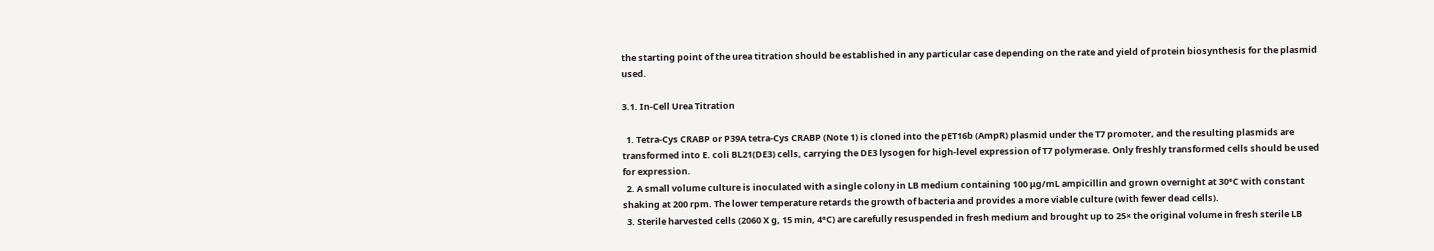the starting point of the urea titration should be established in any particular case depending on the rate and yield of protein biosynthesis for the plasmid used.

3.1. In-Cell Urea Titration

  1. Tetra-Cys CRABP or P39A tetra-Cys CRABP (Note 1) is cloned into the pET16b (AmpR) plasmid under the T7 promoter, and the resulting plasmids are transformed into E. coli BL21(DE3) cells, carrying the DE3 lysogen for high-level expression of T7 polymerase. Only freshly transformed cells should be used for expression.
  2. A small volume culture is inoculated with a single colony in LB medium containing 100 μg/mL ampicillin and grown overnight at 30°C with constant shaking at 200 rpm. The lower temperature retards the growth of bacteria and provides a more viable culture (with fewer dead cells).
  3. Sterile harvested cells (2060 X g, 15 min, 4°C) are carefully resuspended in fresh medium and brought up to 25× the original volume in fresh sterile LB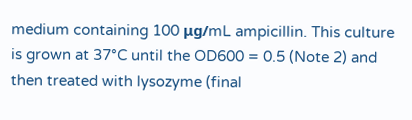medium containing 100 μg/mL ampicillin. This culture is grown at 37°C until the OD600 = 0.5 (Note 2) and then treated with lysozyme (final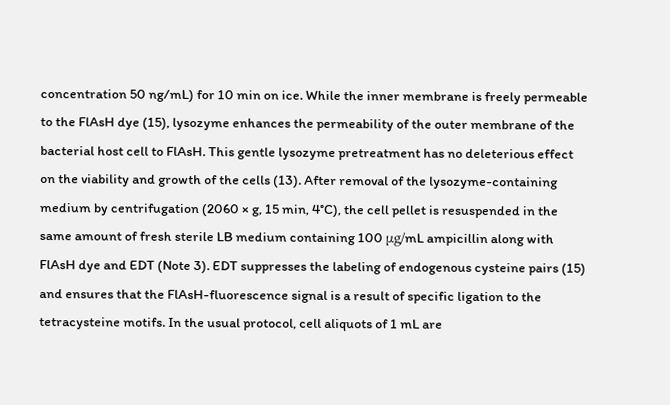concentration 50 ng/mL) for 10 min on ice. While the inner membrane is freely permeable to the FlAsH dye (15), lysozyme enhances the permeability of the outer membrane of the bacterial host cell to FlAsH. This gentle lysozyme pretreatment has no deleterious effect on the viability and growth of the cells (13). After removal of the lysozyme-containing medium by centrifugation (2060 × g, 15 min, 4°C), the cell pellet is resuspended in the same amount of fresh sterile LB medium containing 100 μg/mL ampicillin along with FlAsH dye and EDT (Note 3). EDT suppresses the labeling of endogenous cysteine pairs (15) and ensures that the FlAsH-fluorescence signal is a result of specific ligation to the tetracysteine motifs. In the usual protocol, cell aliquots of 1 mL are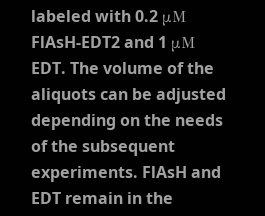labeled with 0.2 μM FlAsH-EDT2 and 1 μM EDT. The volume of the aliquots can be adjusted depending on the needs of the subsequent experiments. FlAsH and EDT remain in the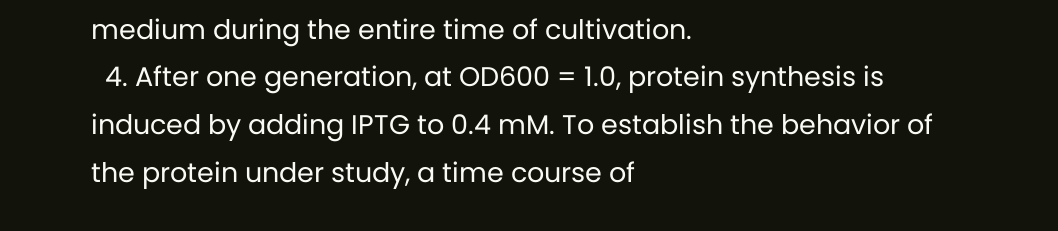medium during the entire time of cultivation.
  4. After one generation, at OD600 = 1.0, protein synthesis is induced by adding IPTG to 0.4 mM. To establish the behavior of the protein under study, a time course of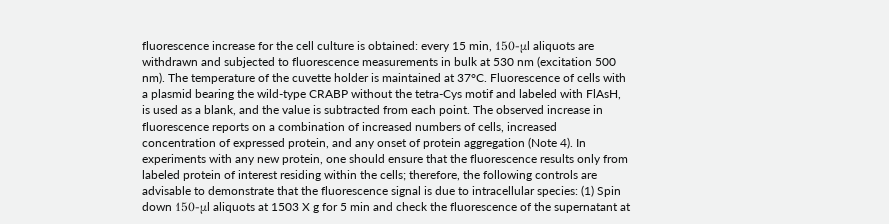fluorescence increase for the cell culture is obtained: every 15 min, 150-μl aliquots are withdrawn and subjected to fluorescence measurements in bulk at 530 nm (excitation 500 nm). The temperature of the cuvette holder is maintained at 37°C. Fluorescence of cells with a plasmid bearing the wild-type CRABP without the tetra-Cys motif and labeled with FlAsH, is used as a blank, and the value is subtracted from each point. The observed increase in fluorescence reports on a combination of increased numbers of cells, increased concentration of expressed protein, and any onset of protein aggregation (Note 4). In experiments with any new protein, one should ensure that the fluorescence results only from labeled protein of interest residing within the cells; therefore, the following controls are advisable to demonstrate that the fluorescence signal is due to intracellular species: (1) Spin down 150-μl aliquots at 1503 X g for 5 min and check the fluorescence of the supernatant at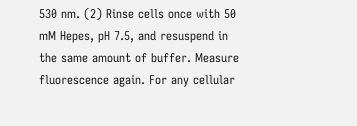530 nm. (2) Rinse cells once with 50 mM Hepes, pH 7.5, and resuspend in the same amount of buffer. Measure fluorescence again. For any cellular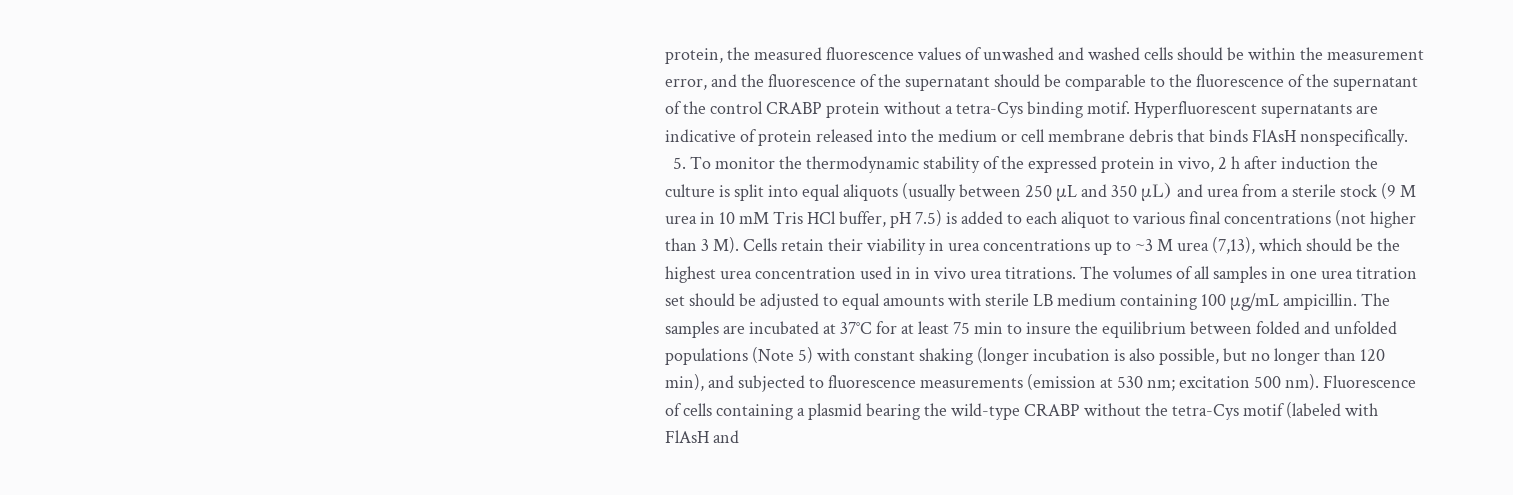protein, the measured fluorescence values of unwashed and washed cells should be within the measurement error, and the fluorescence of the supernatant should be comparable to the fluorescence of the supernatant of the control CRABP protein without a tetra-Cys binding motif. Hyperfluorescent supernatants are indicative of protein released into the medium or cell membrane debris that binds FlAsH nonspecifically.
  5. To monitor the thermodynamic stability of the expressed protein in vivo, 2 h after induction the culture is split into equal aliquots (usually between 250 μL and 350 μL) and urea from a sterile stock (9 M urea in 10 mM Tris HCl buffer, pH 7.5) is added to each aliquot to various final concentrations (not higher than 3 M). Cells retain their viability in urea concentrations up to ~3 M urea (7,13), which should be the highest urea concentration used in in vivo urea titrations. The volumes of all samples in one urea titration set should be adjusted to equal amounts with sterile LB medium containing 100 μg/mL ampicillin. The samples are incubated at 37°C for at least 75 min to insure the equilibrium between folded and unfolded populations (Note 5) with constant shaking (longer incubation is also possible, but no longer than 120 min), and subjected to fluorescence measurements (emission at 530 nm; excitation 500 nm). Fluorescence of cells containing a plasmid bearing the wild-type CRABP without the tetra-Cys motif (labeled with FlAsH and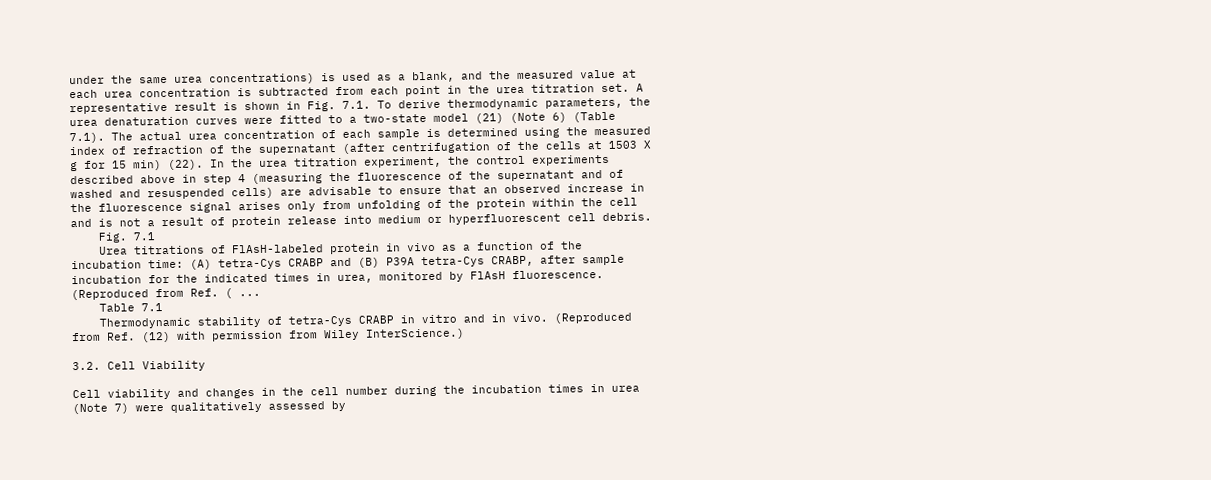under the same urea concentrations) is used as a blank, and the measured value at each urea concentration is subtracted from each point in the urea titration set. A representative result is shown in Fig. 7.1. To derive thermodynamic parameters, the urea denaturation curves were fitted to a two-state model (21) (Note 6) (Table 7.1). The actual urea concentration of each sample is determined using the measured index of refraction of the supernatant (after centrifugation of the cells at 1503 X g for 15 min) (22). In the urea titration experiment, the control experiments described above in step 4 (measuring the fluorescence of the supernatant and of washed and resuspended cells) are advisable to ensure that an observed increase in the fluorescence signal arises only from unfolding of the protein within the cell and is not a result of protein release into medium or hyperfluorescent cell debris.
    Fig. 7.1
    Urea titrations of FlAsH-labeled protein in vivo as a function of the incubation time: (A) tetra-Cys CRABP and (B) P39A tetra-Cys CRABP, after sample incubation for the indicated times in urea, monitored by FlAsH fluorescence. (Reproduced from Ref. ( ...
    Table 7.1
    Thermodynamic stability of tetra-Cys CRABP in vitro and in vivo. (Reproduced from Ref. (12) with permission from Wiley InterScience.)

3.2. Cell Viability

Cell viability and changes in the cell number during the incubation times in urea (Note 7) were qualitatively assessed by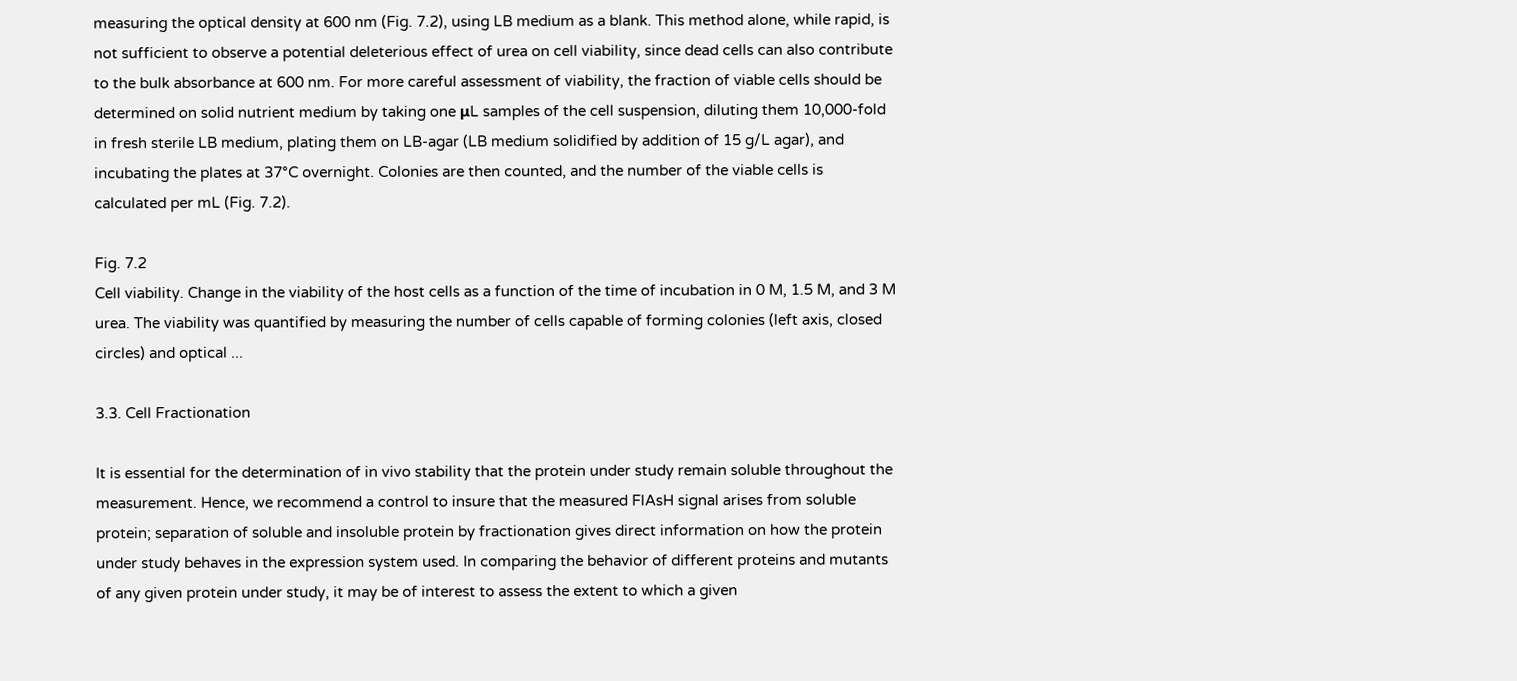measuring the optical density at 600 nm (Fig. 7.2), using LB medium as a blank. This method alone, while rapid, is not sufficient to observe a potential deleterious effect of urea on cell viability, since dead cells can also contribute to the bulk absorbance at 600 nm. For more careful assessment of viability, the fraction of viable cells should be determined on solid nutrient medium by taking one μL samples of the cell suspension, diluting them 10,000-fold in fresh sterile LB medium, plating them on LB-agar (LB medium solidified by addition of 15 g/L agar), and incubating the plates at 37°C overnight. Colonies are then counted, and the number of the viable cells is calculated per mL (Fig. 7.2).

Fig. 7.2
Cell viability. Change in the viability of the host cells as a function of the time of incubation in 0 M, 1.5 M, and 3 M urea. The viability was quantified by measuring the number of cells capable of forming colonies (left axis, closed circles) and optical ...

3.3. Cell Fractionation

It is essential for the determination of in vivo stability that the protein under study remain soluble throughout the measurement. Hence, we recommend a control to insure that the measured FlAsH signal arises from soluble protein; separation of soluble and insoluble protein by fractionation gives direct information on how the protein under study behaves in the expression system used. In comparing the behavior of different proteins and mutants of any given protein under study, it may be of interest to assess the extent to which a given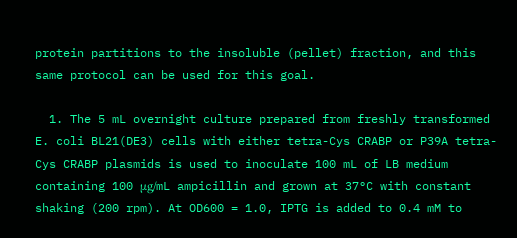protein partitions to the insoluble (pellet) fraction, and this same protocol can be used for this goal.

  1. The 5 mL overnight culture prepared from freshly transformed E. coli BL21(DE3) cells with either tetra-Cys CRABP or P39A tetra-Cys CRABP plasmids is used to inoculate 100 mL of LB medium containing 100 μg/mL ampicillin and grown at 37°C with constant shaking (200 rpm). At OD600 = 1.0, IPTG is added to 0.4 mM to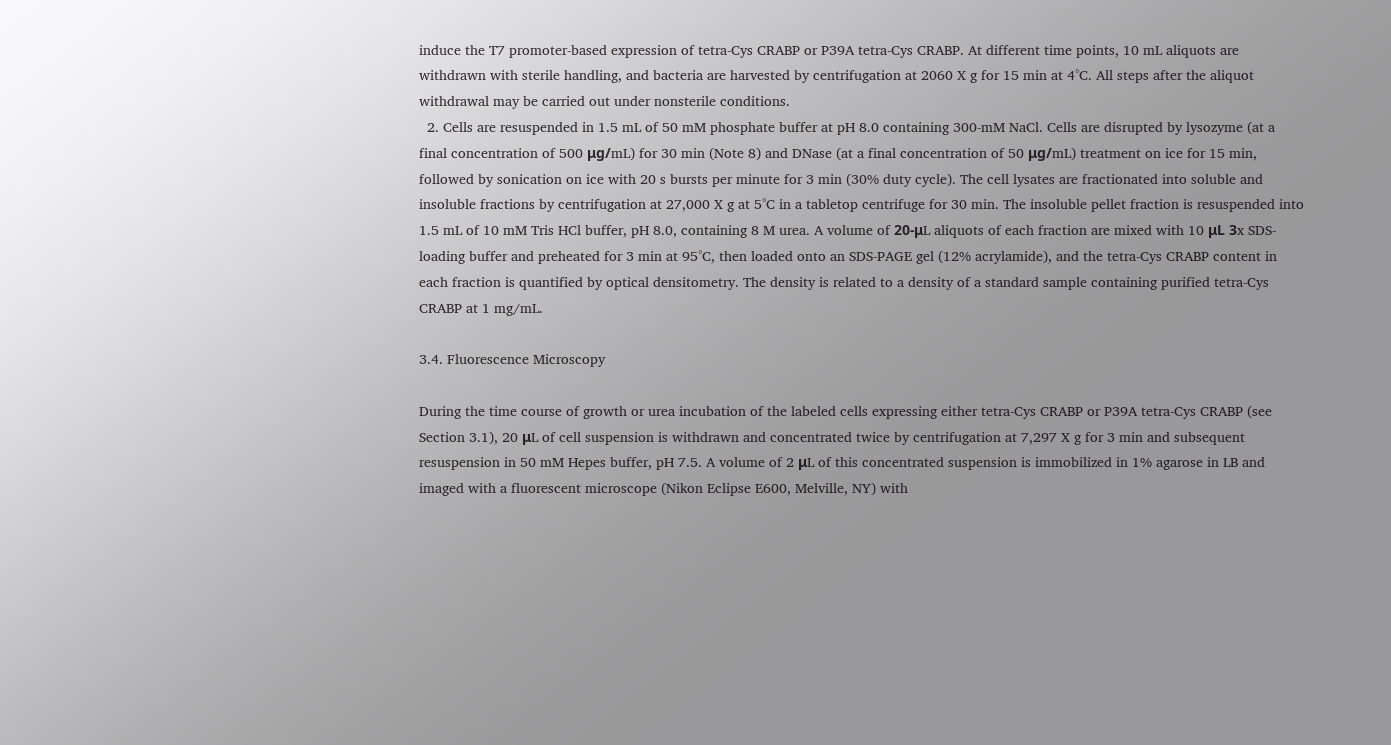induce the T7 promoter-based expression of tetra-Cys CRABP or P39A tetra-Cys CRABP. At different time points, 10 mL aliquots are withdrawn with sterile handling, and bacteria are harvested by centrifugation at 2060 X g for 15 min at 4°C. All steps after the aliquot withdrawal may be carried out under nonsterile conditions.
  2. Cells are resuspended in 1.5 mL of 50 mM phosphate buffer at pH 8.0 containing 300-mM NaCl. Cells are disrupted by lysozyme (at a final concentration of 500 μg/mL) for 30 min (Note 8) and DNase (at a final concentration of 50 μg/mL) treatment on ice for 15 min, followed by sonication on ice with 20 s bursts per minute for 3 min (30% duty cycle). The cell lysates are fractionated into soluble and insoluble fractions by centrifugation at 27,000 X g at 5°C in a tabletop centrifuge for 30 min. The insoluble pellet fraction is resuspended into 1.5 mL of 10 mM Tris HCl buffer, pH 8.0, containing 8 M urea. A volume of 20-μL aliquots of each fraction are mixed with 10 μL 3x SDS-loading buffer and preheated for 3 min at 95°C, then loaded onto an SDS-PAGE gel (12% acrylamide), and the tetra-Cys CRABP content in each fraction is quantified by optical densitometry. The density is related to a density of a standard sample containing purified tetra-Cys CRABP at 1 mg/mL.

3.4. Fluorescence Microscopy

During the time course of growth or urea incubation of the labeled cells expressing either tetra-Cys CRABP or P39A tetra-Cys CRABP (see Section 3.1), 20 μL of cell suspension is withdrawn and concentrated twice by centrifugation at 7,297 X g for 3 min and subsequent resuspension in 50 mM Hepes buffer, pH 7.5. A volume of 2 μL of this concentrated suspension is immobilized in 1% agarose in LB and imaged with a fluorescent microscope (Nikon Eclipse E600, Melville, NY) with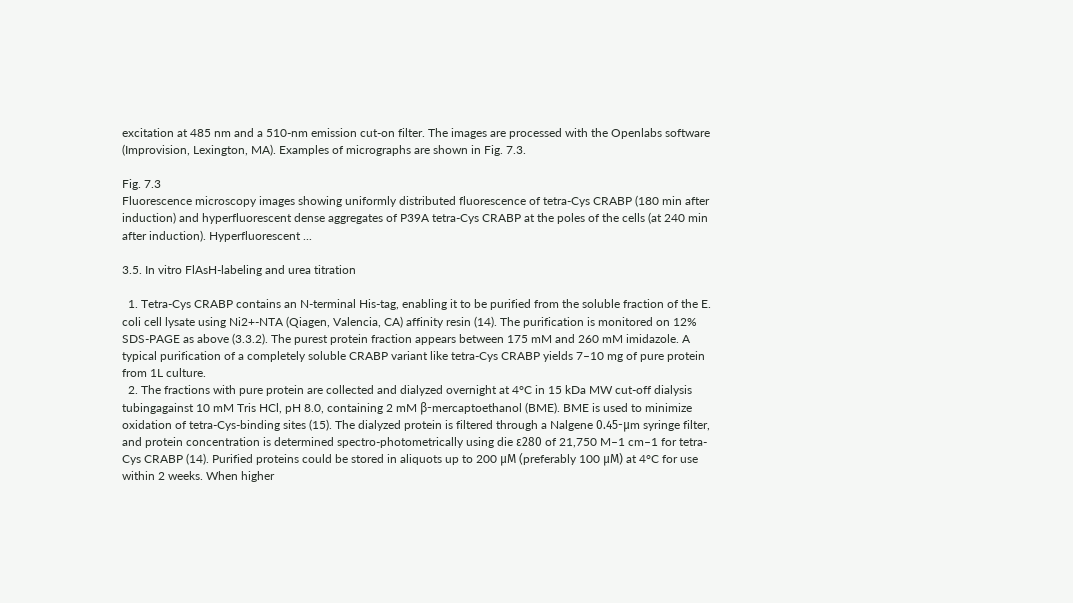excitation at 485 nm and a 510-nm emission cut-on filter. The images are processed with the Openlabs software (Improvision, Lexington, MA). Examples of micrographs are shown in Fig. 7.3.

Fig. 7.3
Fluorescence microscopy images showing uniformly distributed fluorescence of tetra-Cys CRABP (180 min after induction) and hyperfluorescent dense aggregates of P39A tetra-Cys CRABP at the poles of the cells (at 240 min after induction). Hyperfluorescent ...

3.5. In vitro FlAsH-labeling and urea titration

  1. Tetra-Cys CRABP contains an N-terminal His-tag, enabling it to be purified from the soluble fraction of the E. coli cell lysate using Ni2+-NTA (Qiagen, Valencia, CA) affinity resin (14). The purification is monitored on 12% SDS-PAGE as above (3.3.2). The purest protein fraction appears between 175 mM and 260 mM imidazole. A typical purification of a completely soluble CRABP variant like tetra-Cys CRABP yields 7–10 mg of pure protein from 1L culture.
  2. The fractions with pure protein are collected and dialyzed overnight at 4°C in 15 kDa MW cut-off dialysis tubingagainst 10 mM Tris HCl, pH 8.0, containing 2 mM β-mercaptoethanol (BME). BME is used to minimize oxidation of tetra-Cys-binding sites (15). The dialyzed protein is filtered through a Nalgene 0.45-μm syringe filter, and protein concentration is determined spectro-photometrically using die ε280 of 21,750 M–1 cm–1 for tetra-Cys CRABP (14). Purified proteins could be stored in aliquots up to 200 μM (preferably 100 μM) at 4°C for use within 2 weeks. When higher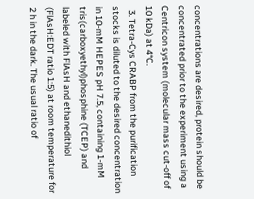concentrations are desired, protein should be concentrated prior to the experiment using a Centricon system (molecular mass cut-off of 10 kDa) at 4°C.
  3. Tetra-Cys CRABP from the purification stocks is diluted to the desired concentration in 10-mM HEPES pH 7.5, containing 1-mM tris(carboxyethyl)phosphine (TCEP) and labeled with FlAsH and ethanedithiol (FlAsH:EDT ratio 1:5) at room temperature for 2 h in the dark. The usual ratio of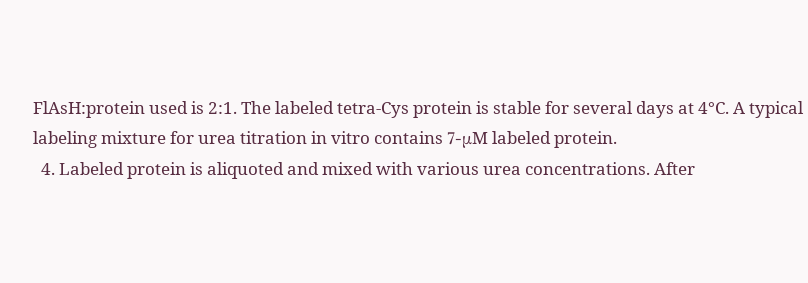FlAsH:protein used is 2:1. The labeled tetra-Cys protein is stable for several days at 4°C. A typical labeling mixture for urea titration in vitro contains 7-μM labeled protein.
  4. Labeled protein is aliquoted and mixed with various urea concentrations. After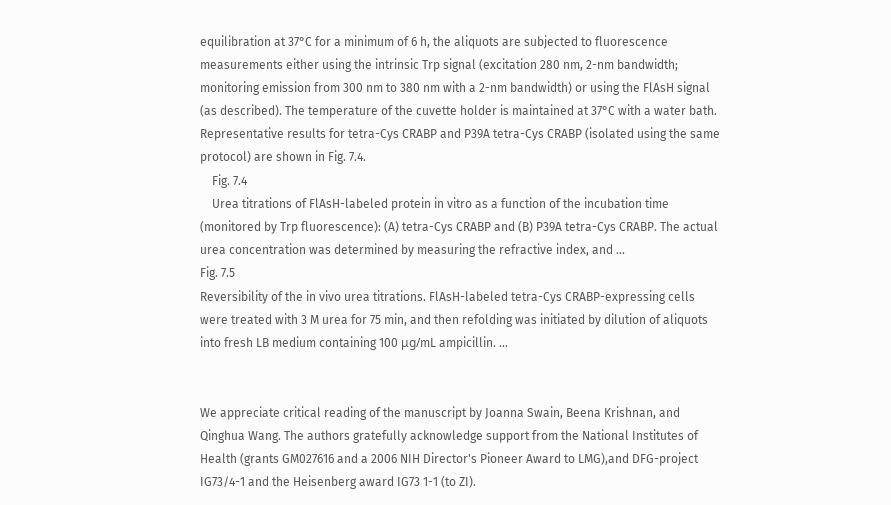equilibration at 37°C for a minimum of 6 h, the aliquots are subjected to fluorescence measurements either using the intrinsic Trp signal (excitation 280 nm, 2-nm bandwidth; monitoring emission from 300 nm to 380 nm with a 2-nm bandwidth) or using the FlAsH signal (as described). The temperature of the cuvette holder is maintained at 37°C with a water bath. Representative results for tetra-Cys CRABP and P39A tetra-Cys CRABP (isolated using the same protocol) are shown in Fig. 7.4.
    Fig. 7.4
    Urea titrations of FlAsH-labeled protein in vitro as a function of the incubation time (monitored by Trp fluorescence): (A) tetra-Cys CRABP and (B) P39A tetra-Cys CRABP. The actual urea concentration was determined by measuring the refractive index, and ...
Fig. 7.5
Reversibility of the in vivo urea titrations. FlAsH-labeled tetra-Cys CRABP-expressing cells were treated with 3 M urea for 75 min, and then refolding was initiated by dilution of aliquots into fresh LB medium containing 100 μg/mL ampicillin. ...


We appreciate critical reading of the manuscript by Joanna Swain, Beena Krishnan, and Qinghua Wang. The authors gratefully acknowledge support from the National Institutes of Health (grants GM027616 and a 2006 NIH Director's Pioneer Award to LMG),and DFG-project IG73/4-1 and the Heisenberg award IG73 1-1 (to ZI).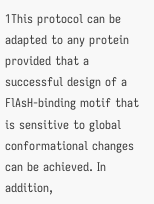1This protocol can be adapted to any protein provided that a successful design of a FlAsH-binding motif that is sensitive to global conformational changes can be achieved. In addition,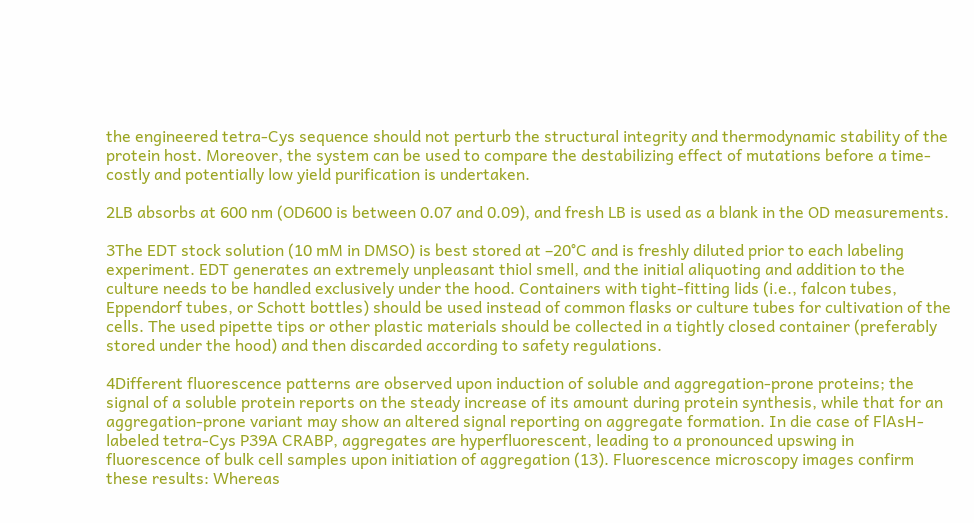the engineered tetra-Cys sequence should not perturb the structural integrity and thermodynamic stability of the protein host. Moreover, the system can be used to compare the destabilizing effect of mutations before a time-costly and potentially low yield purification is undertaken.

2LB absorbs at 600 nm (OD600 is between 0.07 and 0.09), and fresh LB is used as a blank in the OD measurements.

3The EDT stock solution (10 mM in DMSO) is best stored at –20°C and is freshly diluted prior to each labeling experiment. EDT generates an extremely unpleasant thiol smell, and the initial aliquoting and addition to the culture needs to be handled exclusively under the hood. Containers with tight-fitting lids (i.e., falcon tubes, Eppendorf tubes, or Schott bottles) should be used instead of common flasks or culture tubes for cultivation of the cells. The used pipette tips or other plastic materials should be collected in a tightly closed container (preferably stored under the hood) and then discarded according to safety regulations.

4Different fluorescence patterns are observed upon induction of soluble and aggregation-prone proteins; the signal of a soluble protein reports on the steady increase of its amount during protein synthesis, while that for an aggregation-prone variant may show an altered signal reporting on aggregate formation. In die case of FlAsH-labeled tetra-Cys P39A CRABP, aggregates are hyperfluorescent, leading to a pronounced upswing in fluorescence of bulk cell samples upon initiation of aggregation (13). Fluorescence microscopy images confirm these results: Whereas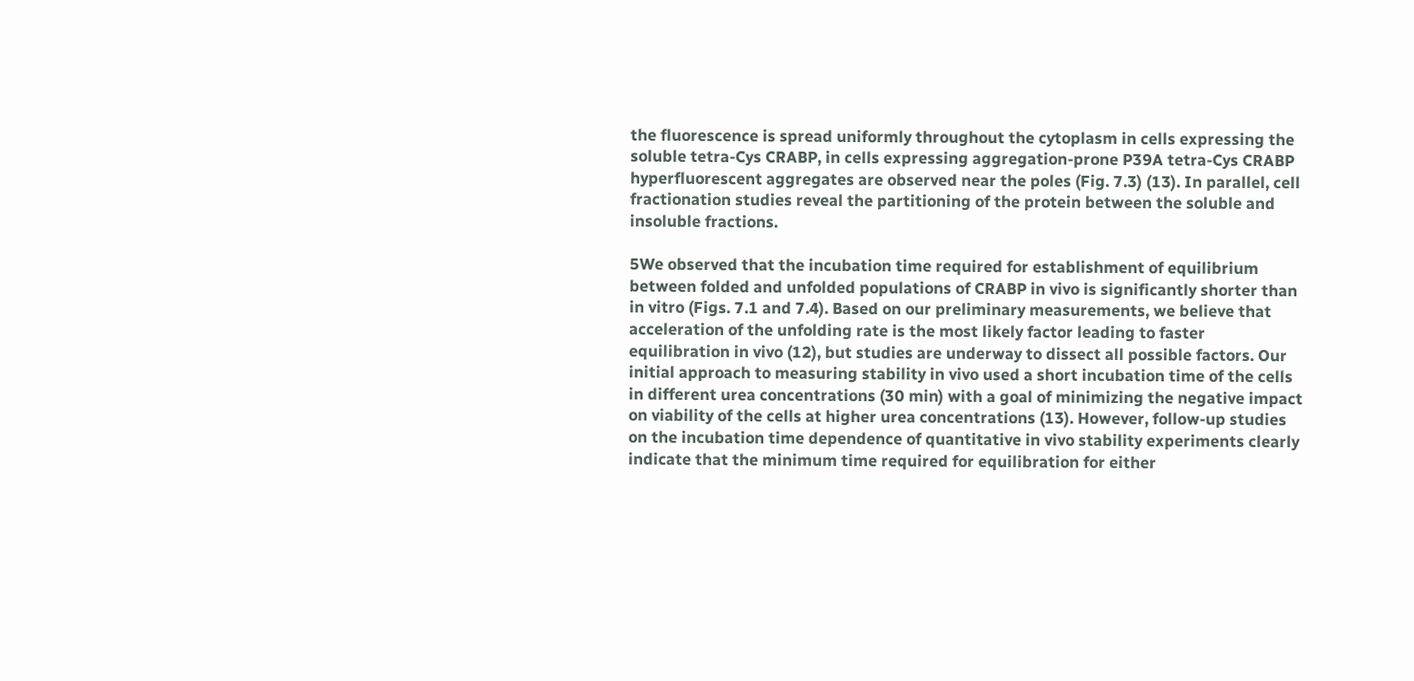the fluorescence is spread uniformly throughout the cytoplasm in cells expressing the soluble tetra-Cys CRABP, in cells expressing aggregation-prone P39A tetra-Cys CRABP hyperfluorescent aggregates are observed near the poles (Fig. 7.3) (13). In parallel, cell fractionation studies reveal the partitioning of the protein between the soluble and insoluble fractions.

5We observed that the incubation time required for establishment of equilibrium between folded and unfolded populations of CRABP in vivo is significantly shorter than in vitro (Figs. 7.1 and 7.4). Based on our preliminary measurements, we believe that acceleration of the unfolding rate is the most likely factor leading to faster equilibration in vivo (12), but studies are underway to dissect all possible factors. Our initial approach to measuring stability in vivo used a short incubation time of the cells in different urea concentrations (30 min) with a goal of minimizing the negative impact on viability of the cells at higher urea concentrations (13). However, follow-up studies on the incubation time dependence of quantitative in vivo stability experiments clearly indicate that the minimum time required for equilibration for either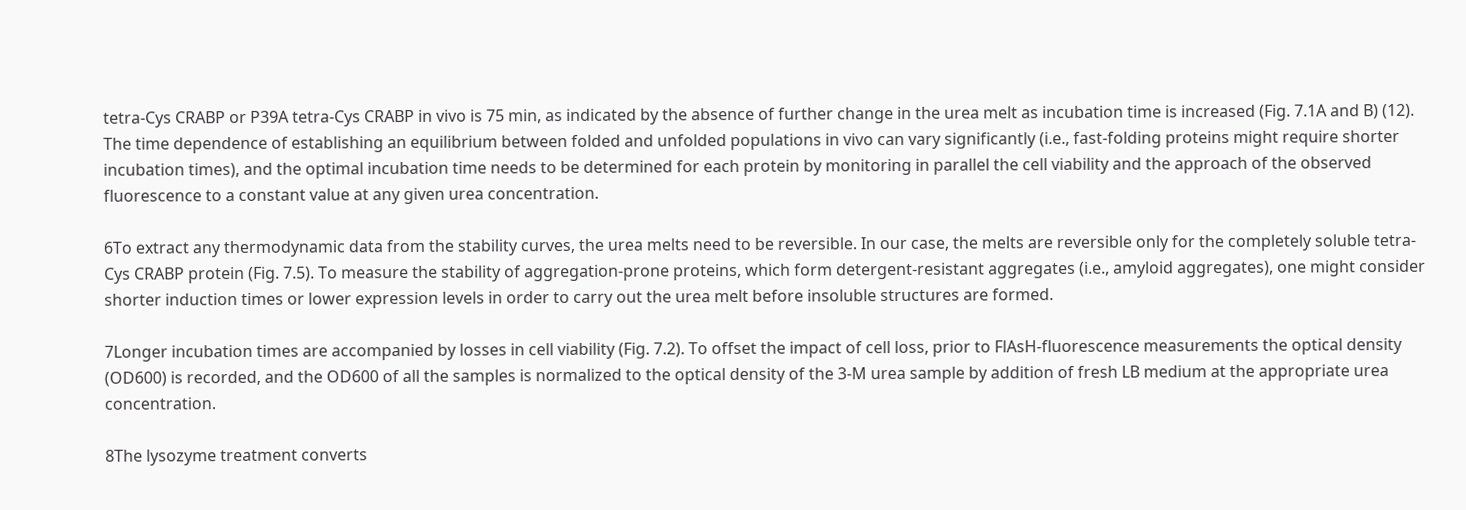tetra-Cys CRABP or P39A tetra-Cys CRABP in vivo is 75 min, as indicated by the absence of further change in the urea melt as incubation time is increased (Fig. 7.1A and B) (12). The time dependence of establishing an equilibrium between folded and unfolded populations in vivo can vary significantly (i.e., fast-folding proteins might require shorter incubation times), and the optimal incubation time needs to be determined for each protein by monitoring in parallel the cell viability and the approach of the observed fluorescence to a constant value at any given urea concentration.

6To extract any thermodynamic data from the stability curves, the urea melts need to be reversible. In our case, the melts are reversible only for the completely soluble tetra-Cys CRABP protein (Fig. 7.5). To measure the stability of aggregation-prone proteins, which form detergent-resistant aggregates (i.e., amyloid aggregates), one might consider shorter induction times or lower expression levels in order to carry out the urea melt before insoluble structures are formed.

7Longer incubation times are accompanied by losses in cell viability (Fig. 7.2). To offset the impact of cell loss, prior to FlAsH-fluorescence measurements the optical density (OD600) is recorded, and the OD600 of all the samples is normalized to the optical density of the 3-M urea sample by addition of fresh LB medium at the appropriate urea concentration.

8The lysozyme treatment converts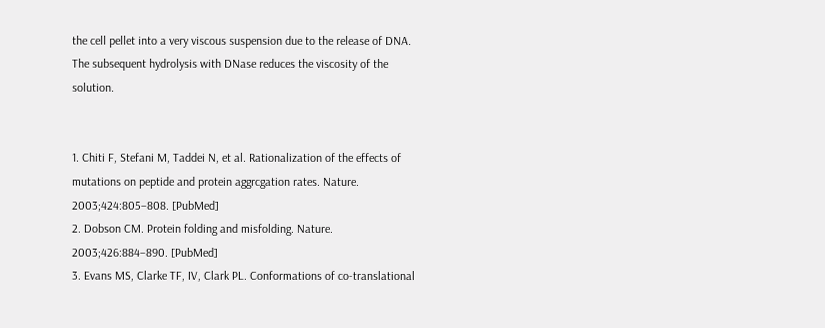the cell pellet into a very viscous suspension due to the release of DNA. The subsequent hydrolysis with DNase reduces the viscosity of the solution.


1. Chiti F, Stefani M, Taddei N, et al. Rationalization of the effects of mutations on peptide and protein aggrcgation rates. Nature. 2003;424:805–808. [PubMed]
2. Dobson CM. Protein folding and misfolding. Nature. 2003;426:884–890. [PubMed]
3. Evans MS, Clarke TF, IV, Clark PL. Conformations of co-translational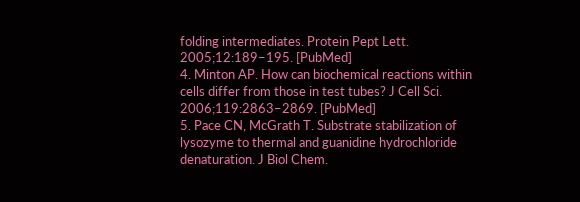folding intermediates. Protein Pept Lett. 2005;12:189–195. [PubMed]
4. Minton AP. How can biochemical reactions within cells differ from those in test tubes? J Cell Sci. 2006;119:2863–2869. [PubMed]
5. Pace CN, McGrath T. Substrate stabilization of lysozyme to thermal and guanidine hydrochloride denaturation. J Biol Chem.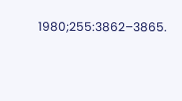1980;255:3862–3865.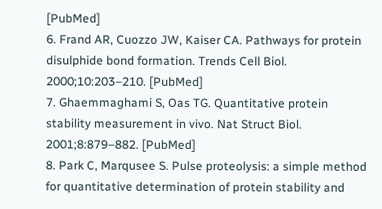[PubMed]
6. Frand AR, Cuozzo JW, Kaiser CA. Pathways for protein disulphide bond formation. Trends Cell Biol. 2000;10:203–210. [PubMed]
7. Ghaemmaghami S, Oas TG. Quantitative protein stability measurement in vivo. Nat Struct Biol. 2001;8:879–882. [PubMed]
8. Park C, Marqusee S. Pulse proteolysis: a simple method for quantitative determination of protein stability and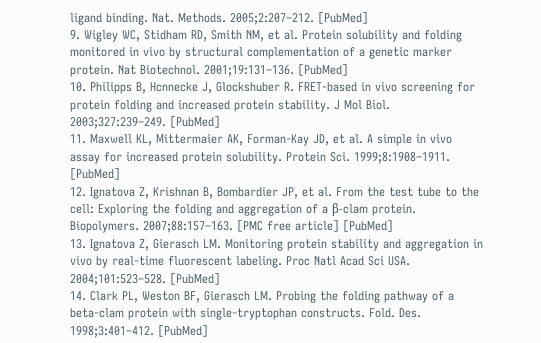ligand binding. Nat. Methods. 2005;2:207–212. [PubMed]
9. Wigley WC, Stidham RD, Smith NM, et al. Protein solubility and folding monitored in vivo by structural complementation of a genetic marker protein. Nat Biotechnol. 2001;19:131–136. [PubMed]
10. Philipps B, Hcnnecke J, Glockshuber R. FRET-based in vivo screening for protein folding and increased protein stability. J Mol Biol. 2003;327:239–249. [PubMed]
11. Maxwell KL, Mittermaier AK, Forman-Kay JD, et al. A simple in vivo assay for increased protein solubility. Protein Sci. 1999;8:1908–1911. [PubMed]
12. Ignatova Z, Krishnan B, Bombardier JP, et al. From the test tube to the cell: Exploring the folding and aggregation of a β-clam protein. Biopolymers. 2007;88:157–163. [PMC free article] [PubMed]
13. Ignatova Z, Gierasch LM. Monitoring protein stability and aggregation in vivo by real-time fluorescent labeling. Proc Natl Acad Sci USA. 2004;101:523–528. [PubMed]
14. Clark PL, Weston BF, Gierasch LM. Probing the folding pathway of a beta-clam protein with single-tryptophan constructs. Fold. Des. 1998;3:401–412. [PubMed]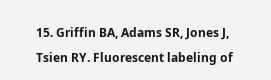15. Griffin BA, Adams SR, Jones J, Tsien RY. Fluorescent labeling of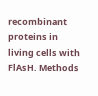recombinant proteins in living cells with FlAsH. Methods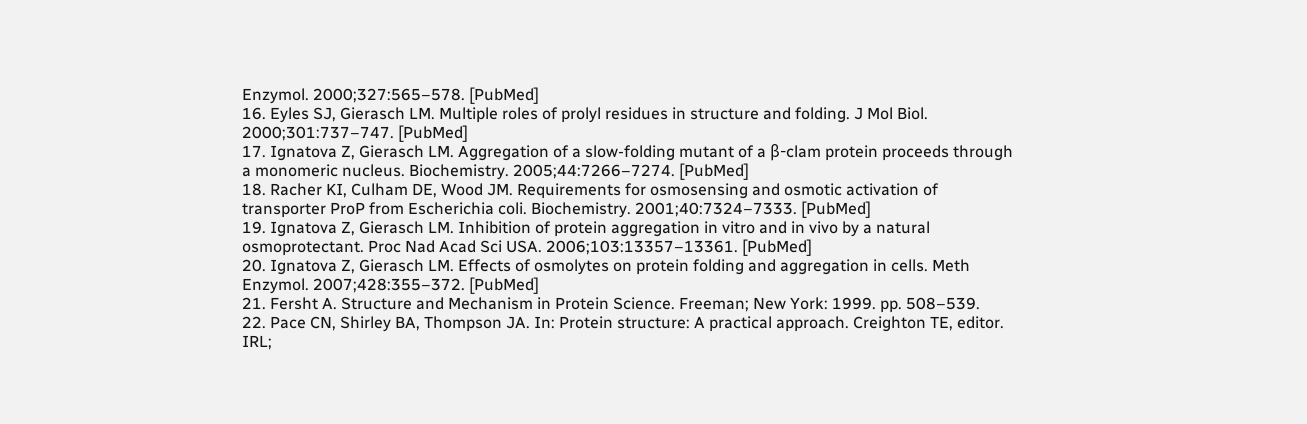Enzymol. 2000;327:565–578. [PubMed]
16. Eyles SJ, Gierasch LM. Multiple roles of prolyl residues in structure and folding. J Mol Biol. 2000;301:737–747. [PubMed]
17. Ignatova Z, Gierasch LM. Aggregation of a slow-folding mutant of a β-clam protein proceeds through a monomeric nucleus. Biochemistry. 2005;44:7266–7274. [PubMed]
18. Racher KI, Culham DE, Wood JM. Requirements for osmosensing and osmotic activation of transporter ProP from Escherichia coli. Biochemistry. 2001;40:7324–7333. [PubMed]
19. Ignatova Z, Gierasch LM. Inhibition of protein aggregation in vitro and in vivo by a natural osmoprotectant. Proc Nad Acad Sci USA. 2006;103:13357–13361. [PubMed]
20. Ignatova Z, Gierasch LM. Effects of osmolytes on protein folding and aggregation in cells. Meth Enzymol. 2007;428:355–372. [PubMed]
21. Fersht A. Structure and Mechanism in Protein Science. Freeman; New York: 1999. pp. 508–539.
22. Pace CN, Shirley BA, Thompson JA. In: Protein structure: A practical approach. Creighton TE, editor. IRL;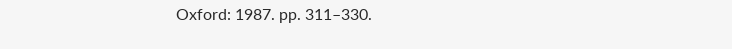Oxford: 1987. pp. 311–330.